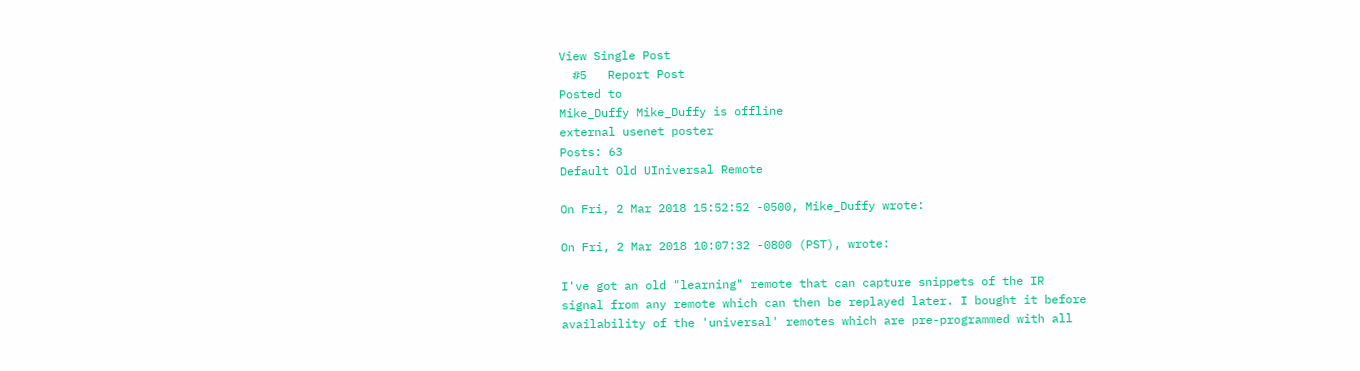View Single Post
  #5   Report Post
Posted to
Mike_Duffy Mike_Duffy is offline
external usenet poster
Posts: 63
Default Old UIniversal Remote

On Fri, 2 Mar 2018 15:52:52 -0500, Mike_Duffy wrote:

On Fri, 2 Mar 2018 10:07:32 -0800 (PST), wrote:

I've got an old "learning" remote that can capture snippets of the IR
signal from any remote which can then be replayed later. I bought it before
availability of the 'universal' remotes which are pre-programmed with all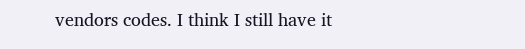vendors codes. I think I still have it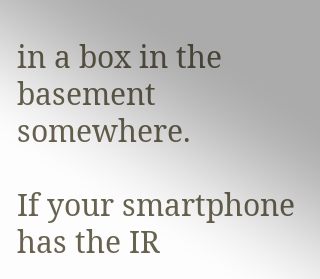in a box in the basement somewhere.

If your smartphone has the IR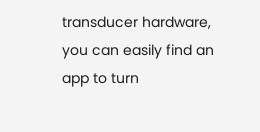transducer hardware, you can easily find an
app to turn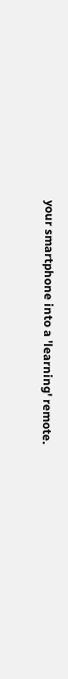your smartphone into a 'learning' remote.